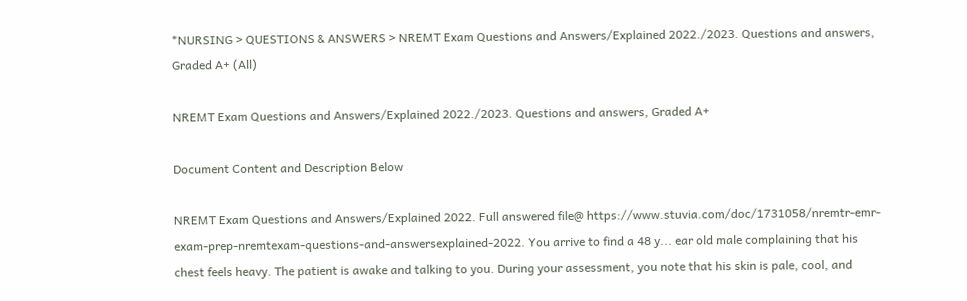*NURSING > QUESTIONS & ANSWERS > NREMT Exam Questions and Answers/Explained 2022./2023. Questions and answers, Graded A+ (All)

NREMT Exam Questions and Answers/Explained 2022./2023. Questions and answers, Graded A+

Document Content and Description Below

NREMT Exam Questions and Answers/Explained 2022. Full answered file@ https://www.stuvia.com/doc/1731058/nremtr-emr-exam-prep-nremtexam-questions-and-answersexplained-2022. You arrive to find a 48 y... ear old male complaining that his chest feels heavy. The patient is awake and talking to you. During your assessment, you note that his skin is pale, cool, and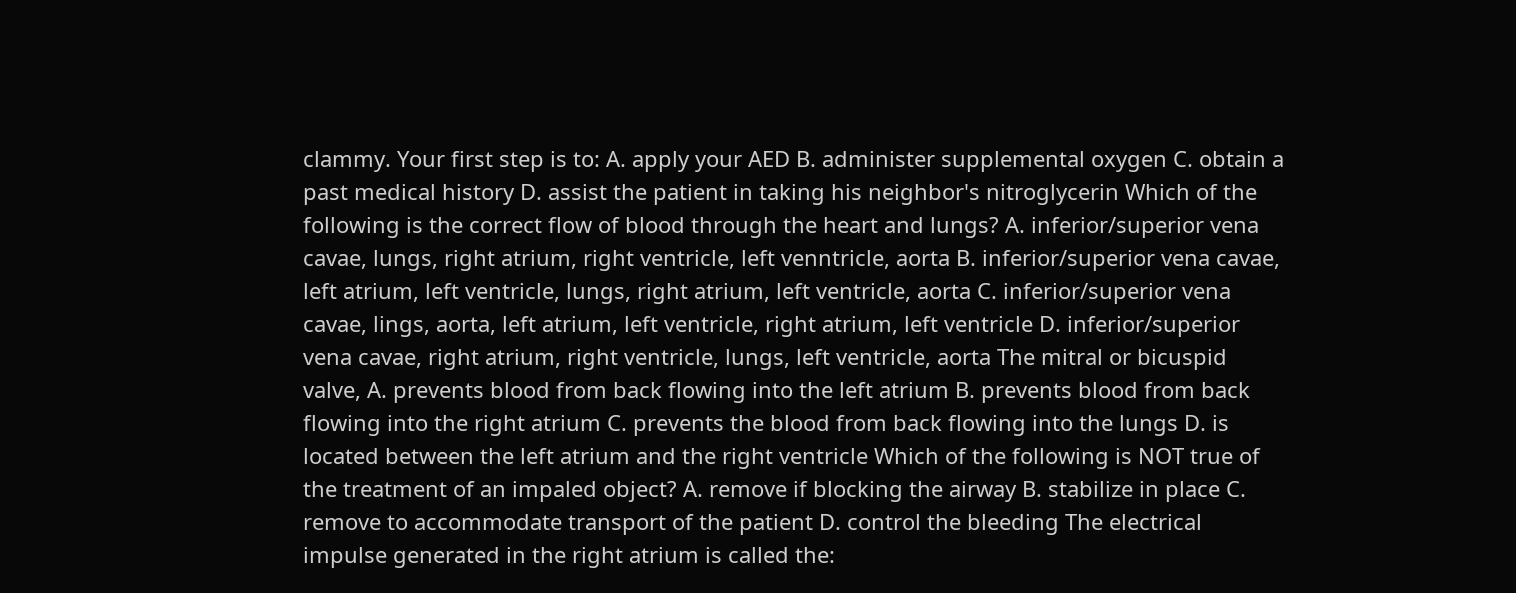clammy. Your first step is to: A. apply your AED B. administer supplemental oxygen C. obtain a past medical history D. assist the patient in taking his neighbor's nitroglycerin Which of the following is the correct flow of blood through the heart and lungs? A. inferior/superior vena cavae, lungs, right atrium, right ventricle, left venntricle, aorta B. inferior/superior vena cavae, left atrium, left ventricle, lungs, right atrium, left ventricle, aorta C. inferior/superior vena cavae, lings, aorta, left atrium, left ventricle, right atrium, left ventricle D. inferior/superior vena cavae, right atrium, right ventricle, lungs, left ventricle, aorta The mitral or bicuspid valve, A. prevents blood from back flowing into the left atrium B. prevents blood from back flowing into the right atrium C. prevents the blood from back flowing into the lungs D. is located between the left atrium and the right ventricle Which of the following is NOT true of the treatment of an impaled object? A. remove if blocking the airway B. stabilize in place C. remove to accommodate transport of the patient D. control the bleeding The electrical impulse generated in the right atrium is called the: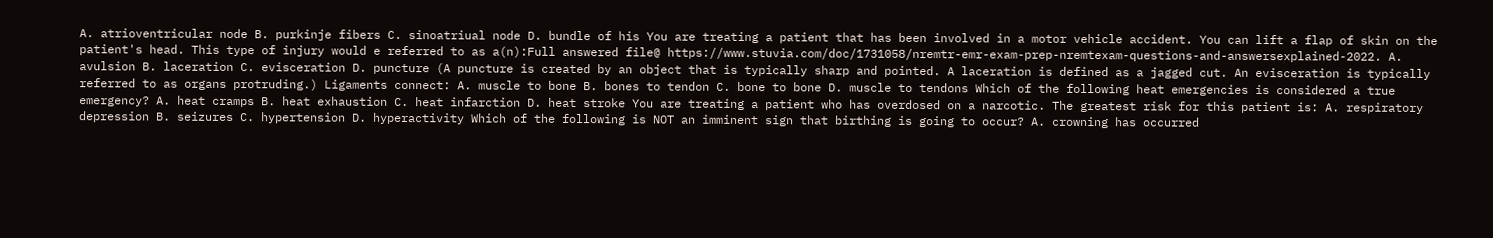A. atrioventricular node B. purkinje fibers C. sinoatriual node D. bundle of his You are treating a patient that has been involved in a motor vehicle accident. You can lift a flap of skin on the patient's head. This type of injury would e referred to as a(n):Full answered file@ https://www.stuvia.com/doc/1731058/nremtr-emr-exam-prep-nremtexam-questions-and-answersexplained-2022. A. avulsion B. laceration C. evisceration D. puncture (A puncture is created by an object that is typically sharp and pointed. A laceration is defined as a jagged cut. An evisceration is typically referred to as organs protruding.) Ligaments connect: A. muscle to bone B. bones to tendon C. bone to bone D. muscle to tendons Which of the following heat emergencies is considered a true emergency? A. heat cramps B. heat exhaustion C. heat infarction D. heat stroke You are treating a patient who has overdosed on a narcotic. The greatest risk for this patient is: A. respiratory depression B. seizures C. hypertension D. hyperactivity Which of the following is NOT an imminent sign that birthing is going to occur? A. crowning has occurred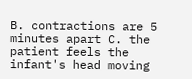B. contractions are 5 minutes apart C. the patient feels the infant's head moving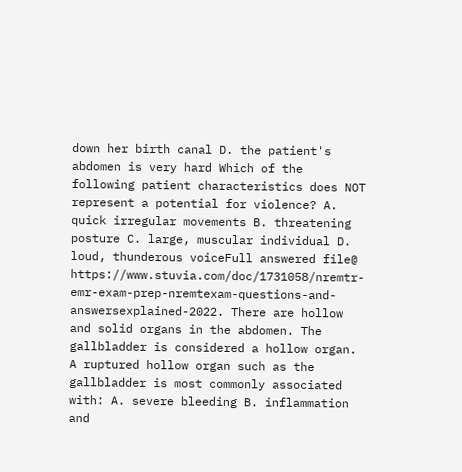down her birth canal D. the patient's abdomen is very hard Which of the following patient characteristics does NOT represent a potential for violence? A. quick irregular movements B. threatening posture C. large, muscular individual D. loud, thunderous voiceFull answered file@ https://www.stuvia.com/doc/1731058/nremtr-emr-exam-prep-nremtexam-questions-and-answersexplained-2022. There are hollow and solid organs in the abdomen. The gallbladder is considered a hollow organ. A ruptured hollow organ such as the gallbladder is most commonly associated with: A. severe bleeding B. inflammation and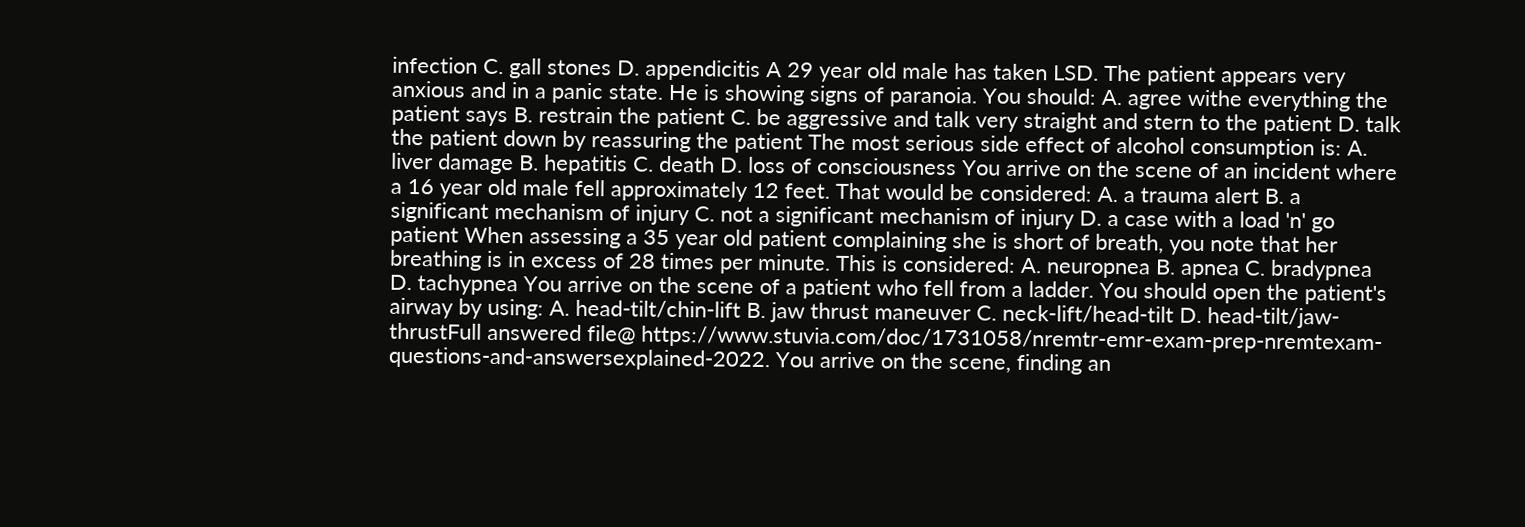infection C. gall stones D. appendicitis A 29 year old male has taken LSD. The patient appears very anxious and in a panic state. He is showing signs of paranoia. You should: A. agree withe everything the patient says B. restrain the patient C. be aggressive and talk very straight and stern to the patient D. talk the patient down by reassuring the patient The most serious side effect of alcohol consumption is: A. liver damage B. hepatitis C. death D. loss of consciousness You arrive on the scene of an incident where a 16 year old male fell approximately 12 feet. That would be considered: A. a trauma alert B. a significant mechanism of injury C. not a significant mechanism of injury D. a case with a load 'n' go patient When assessing a 35 year old patient complaining she is short of breath, you note that her breathing is in excess of 28 times per minute. This is considered: A. neuropnea B. apnea C. bradypnea D. tachypnea You arrive on the scene of a patient who fell from a ladder. You should open the patient's airway by using: A. head-tilt/chin-lift B. jaw thrust maneuver C. neck-lift/head-tilt D. head-tilt/jaw-thrustFull answered file@ https://www.stuvia.com/doc/1731058/nremtr-emr-exam-prep-nremtexam-questions-and-answersexplained-2022. You arrive on the scene, finding an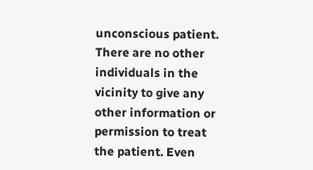unconscious patient. There are no other individuals in the vicinity to give any other information or permission to treat the patient. Even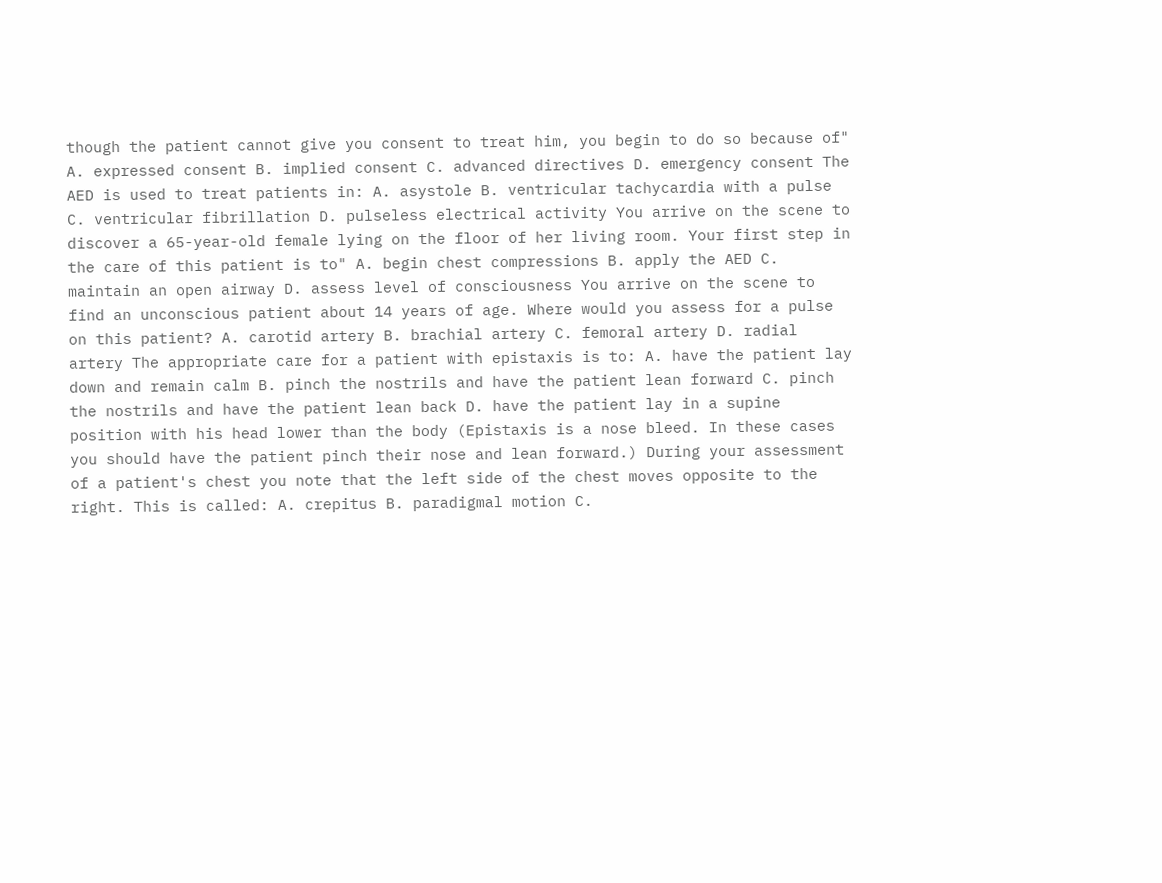though the patient cannot give you consent to treat him, you begin to do so because of" A. expressed consent B. implied consent C. advanced directives D. emergency consent The AED is used to treat patients in: A. asystole B. ventricular tachycardia with a pulse C. ventricular fibrillation D. pulseless electrical activity You arrive on the scene to discover a 65-year-old female lying on the floor of her living room. Your first step in the care of this patient is to" A. begin chest compressions B. apply the AED C. maintain an open airway D. assess level of consciousness You arrive on the scene to find an unconscious patient about 14 years of age. Where would you assess for a pulse on this patient? A. carotid artery B. brachial artery C. femoral artery D. radial artery The appropriate care for a patient with epistaxis is to: A. have the patient lay down and remain calm B. pinch the nostrils and have the patient lean forward C. pinch the nostrils and have the patient lean back D. have the patient lay in a supine position with his head lower than the body (Epistaxis is a nose bleed. In these cases you should have the patient pinch their nose and lean forward.) During your assessment of a patient's chest you note that the left side of the chest moves opposite to the right. This is called: A. crepitus B. paradigmal motion C.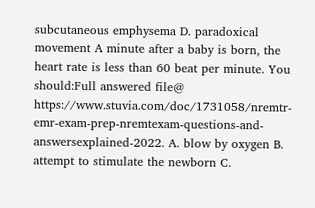subcutaneous emphysema D. paradoxical movement A minute after a baby is born, the heart rate is less than 60 beat per minute. You should:Full answered file@ https://www.stuvia.com/doc/1731058/nremtr-emr-exam-prep-nremtexam-questions-and-answersexplained-2022. A. blow by oxygen B. attempt to stimulate the newborn C.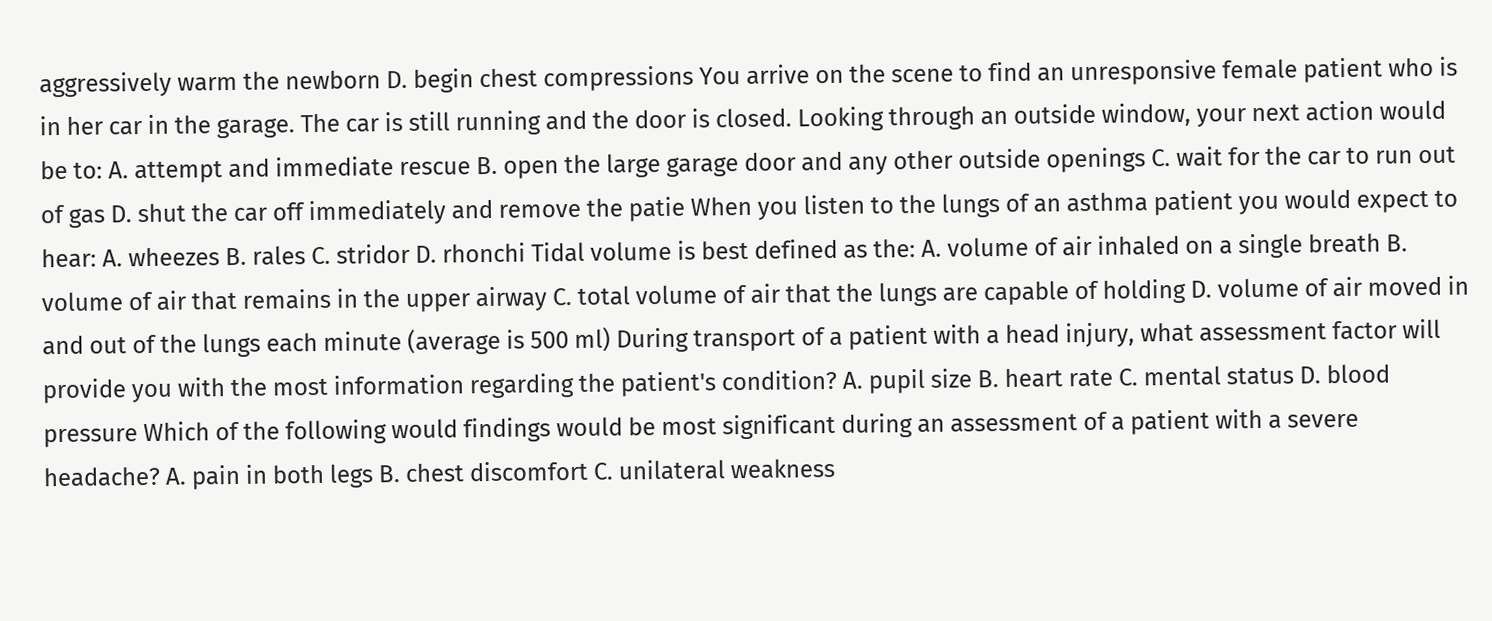aggressively warm the newborn D. begin chest compressions You arrive on the scene to find an unresponsive female patient who is in her car in the garage. The car is still running and the door is closed. Looking through an outside window, your next action would be to: A. attempt and immediate rescue B. open the large garage door and any other outside openings C. wait for the car to run out of gas D. shut the car off immediately and remove the patie When you listen to the lungs of an asthma patient you would expect to hear: A. wheezes B. rales C. stridor D. rhonchi Tidal volume is best defined as the: A. volume of air inhaled on a single breath B. volume of air that remains in the upper airway C. total volume of air that the lungs are capable of holding D. volume of air moved in and out of the lungs each minute (average is 500 ml) During transport of a patient with a head injury, what assessment factor will provide you with the most information regarding the patient's condition? A. pupil size B. heart rate C. mental status D. blood pressure Which of the following would findings would be most significant during an assessment of a patient with a severe headache? A. pain in both legs B. chest discomfort C. unilateral weakness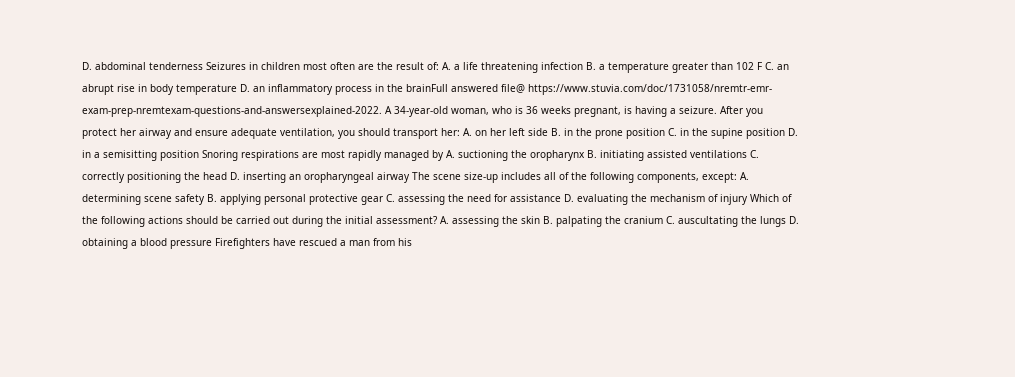D. abdominal tenderness Seizures in children most often are the result of: A. a life threatening infection B. a temperature greater than 102 F C. an abrupt rise in body temperature D. an inflammatory process in the brainFull answered file@ https://www.stuvia.com/doc/1731058/nremtr-emr-exam-prep-nremtexam-questions-and-answersexplained-2022. A 34-year-old woman, who is 36 weeks pregnant, is having a seizure. After you protect her airway and ensure adequate ventilation, you should transport her: A. on her left side B. in the prone position C. in the supine position D. in a semisitting position Snoring respirations are most rapidly managed by A. suctioning the oropharynx B. initiating assisted ventilations C. correctly positioning the head D. inserting an oropharyngeal airway The scene size-up includes all of the following components, except: A. determining scene safety B. applying personal protective gear C. assessing the need for assistance D. evaluating the mechanism of injury Which of the following actions should be carried out during the initial assessment? A. assessing the skin B. palpating the cranium C. auscultating the lungs D. obtaining a blood pressure Firefighters have rescued a man from his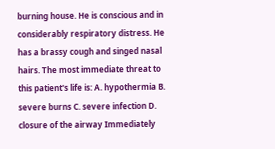burning house. He is conscious and in considerably respiratory distress. He has a brassy cough and singed nasal hairs. The most immediate threat to this patient's life is: A. hypothermia B. severe burns C. severe infection D. closure of the airway Immediately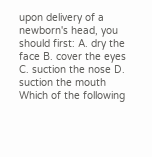upon delivery of a newborn's head, you should first: A. dry the face B. cover the eyes C. suction the nose D. suction the mouth Which of the following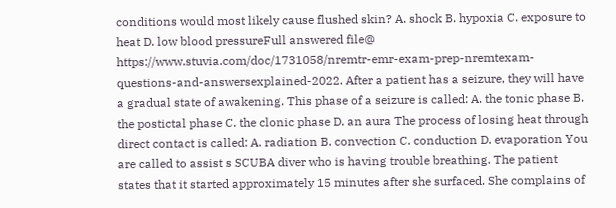conditions would most likely cause flushed skin? A. shock B. hypoxia C. exposure to heat D. low blood pressureFull answered file@ https://www.stuvia.com/doc/1731058/nremtr-emr-exam-prep-nremtexam-questions-and-answersexplained-2022. After a patient has a seizure, they will have a gradual state of awakening. This phase of a seizure is called: A. the tonic phase B. the postictal phase C. the clonic phase D. an aura The process of losing heat through direct contact is called: A. radiation B. convection C. conduction D. evaporation You are called to assist s SCUBA diver who is having trouble breathing. The patient states that it started approximately 15 minutes after she surfaced. She complains of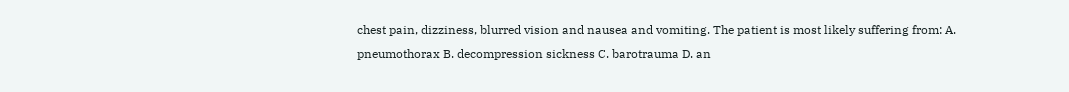chest pain, dizziness, blurred vision and nausea and vomiting. The patient is most likely suffering from: A. pneumothorax B. decompression sickness C. barotrauma D. an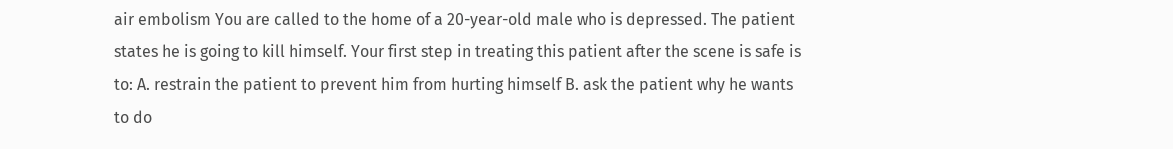air embolism You are called to the home of a 20-year-old male who is depressed. The patient states he is going to kill himself. Your first step in treating this patient after the scene is safe is to: A. restrain the patient to prevent him from hurting himself B. ask the patient why he wants to do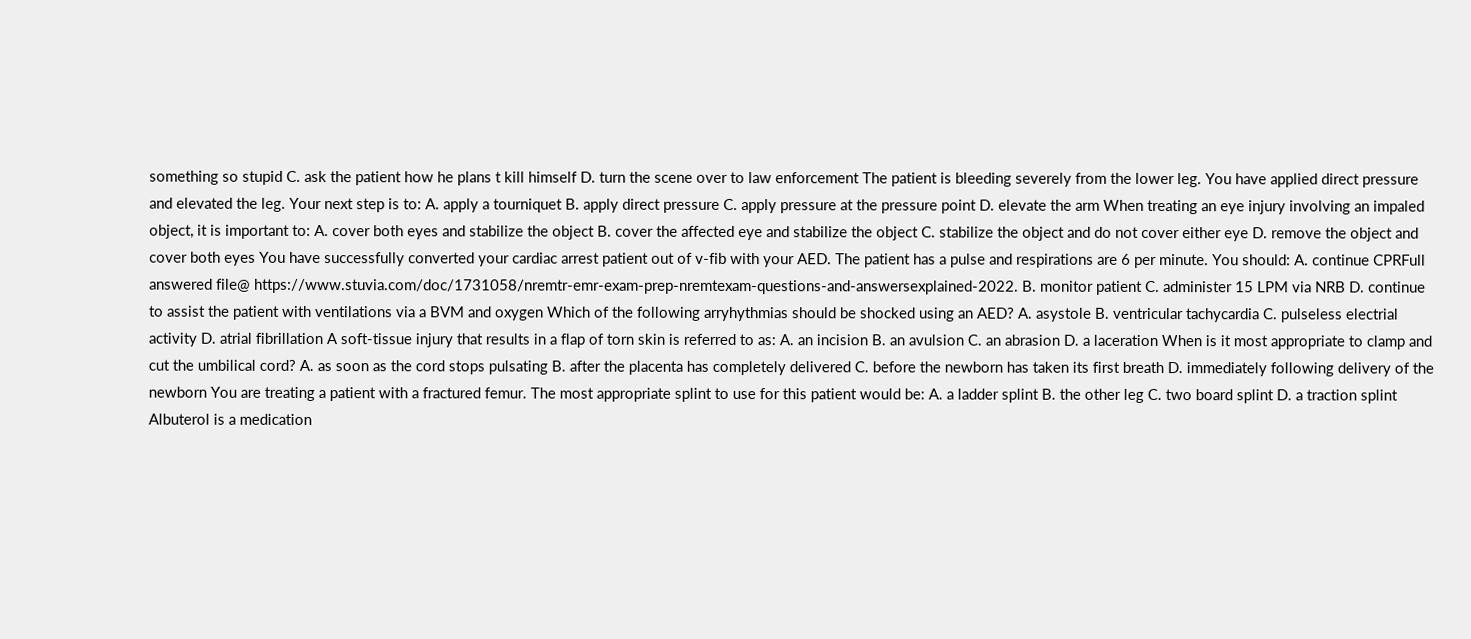something so stupid C. ask the patient how he plans t kill himself D. turn the scene over to law enforcement The patient is bleeding severely from the lower leg. You have applied direct pressure and elevated the leg. Your next step is to: A. apply a tourniquet B. apply direct pressure C. apply pressure at the pressure point D. elevate the arm When treating an eye injury involving an impaled object, it is important to: A. cover both eyes and stabilize the object B. cover the affected eye and stabilize the object C. stabilize the object and do not cover either eye D. remove the object and cover both eyes You have successfully converted your cardiac arrest patient out of v-fib with your AED. The patient has a pulse and respirations are 6 per minute. You should: A. continue CPRFull answered file@ https://www.stuvia.com/doc/1731058/nremtr-emr-exam-prep-nremtexam-questions-and-answersexplained-2022. B. monitor patient C. administer 15 LPM via NRB D. continue to assist the patient with ventilations via a BVM and oxygen Which of the following arryhythmias should be shocked using an AED? A. asystole B. ventricular tachycardia C. pulseless electrial activity D. atrial fibrillation A soft-tissue injury that results in a flap of torn skin is referred to as: A. an incision B. an avulsion C. an abrasion D. a laceration When is it most appropriate to clamp and cut the umbilical cord? A. as soon as the cord stops pulsating B. after the placenta has completely delivered C. before the newborn has taken its first breath D. immediately following delivery of the newborn You are treating a patient with a fractured femur. The most appropriate splint to use for this patient would be: A. a ladder splint B. the other leg C. two board splint D. a traction splint Albuterol is a medication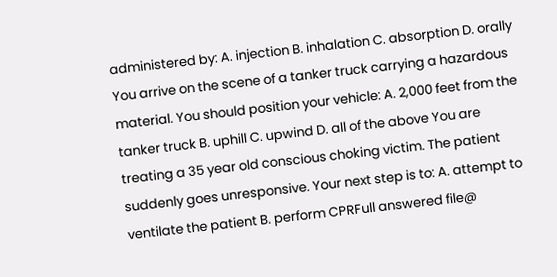administered by: A. injection B. inhalation C. absorption D. orally You arrive on the scene of a tanker truck carrying a hazardous material. You should position your vehicle: A. 2,000 feet from the tanker truck B. uphill C. upwind D. all of the above You are treating a 35 year old conscious choking victim. The patient suddenly goes unresponsive. Your next step is to: A. attempt to ventilate the patient B. perform CPRFull answered file@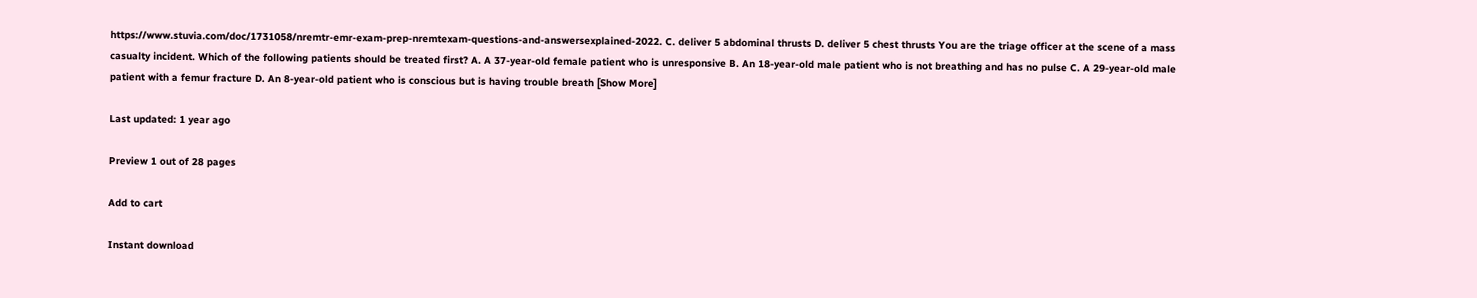https://www.stuvia.com/doc/1731058/nremtr-emr-exam-prep-nremtexam-questions-and-answersexplained-2022. C. deliver 5 abdominal thrusts D. deliver 5 chest thrusts You are the triage officer at the scene of a mass casualty incident. Which of the following patients should be treated first? A. A 37-year-old female patient who is unresponsive B. An 18-year-old male patient who is not breathing and has no pulse C. A 29-year-old male patient with a femur fracture D. An 8-year-old patient who is conscious but is having trouble breath [Show More]

Last updated: 1 year ago

Preview 1 out of 28 pages

Add to cart

Instant download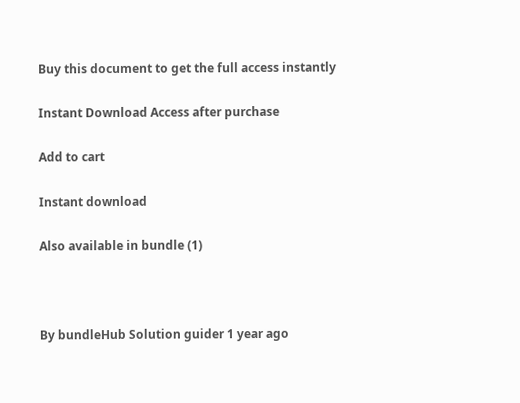Buy this document to get the full access instantly

Instant Download Access after purchase

Add to cart

Instant download

Also available in bundle (1)



By bundleHub Solution guider 1 year ago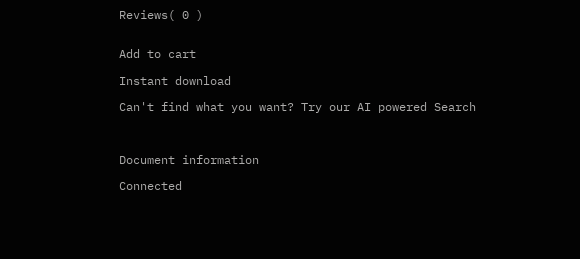Reviews( 0 )


Add to cart

Instant download

Can't find what you want? Try our AI powered Search



Document information

Connected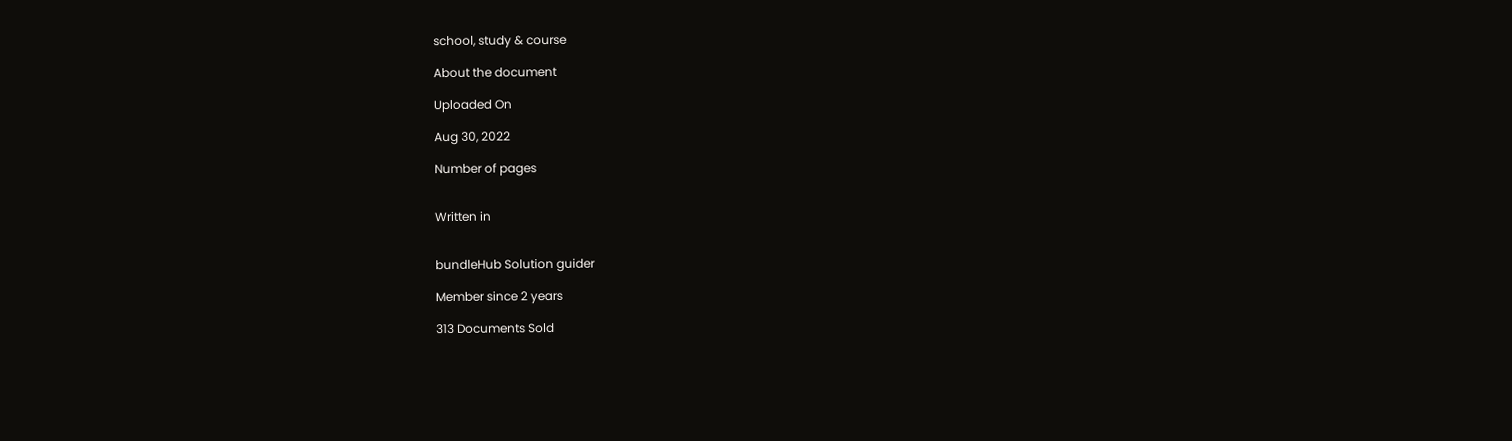school, study & course

About the document

Uploaded On

Aug 30, 2022

Number of pages


Written in


bundleHub Solution guider

Member since 2 years

313 Documents Sold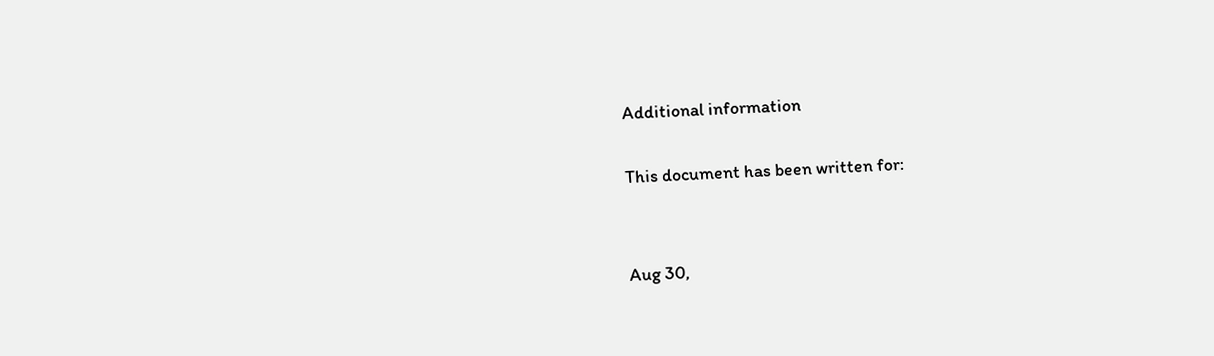Additional information

This document has been written for:


Aug 30,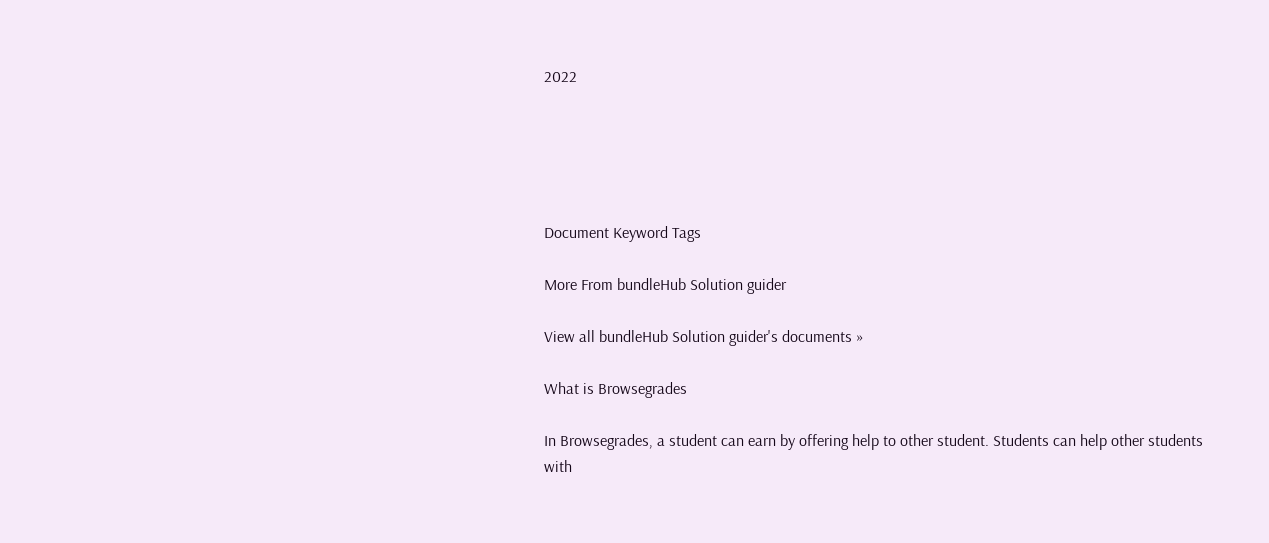2022





Document Keyword Tags

More From bundleHub Solution guider

View all bundleHub Solution guider's documents »

What is Browsegrades

In Browsegrades, a student can earn by offering help to other student. Students can help other students with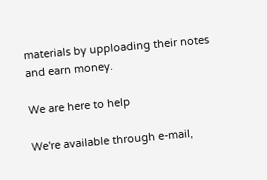materials by upploading their notes and earn money.

We are here to help

We're available through e-mail,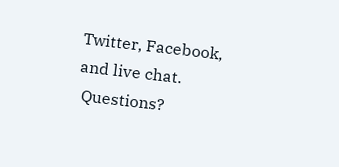Twitter, Facebook, and live chat.
 Questions?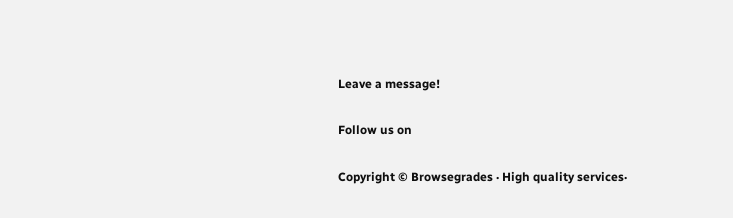Leave a message!

Follow us on

Copyright © Browsegrades · High quality services·